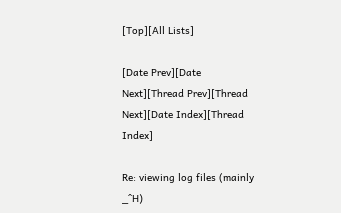[Top][All Lists]

[Date Prev][Date Next][Thread Prev][Thread Next][Date Index][Thread Index]

Re: viewing log files (mainly _^H)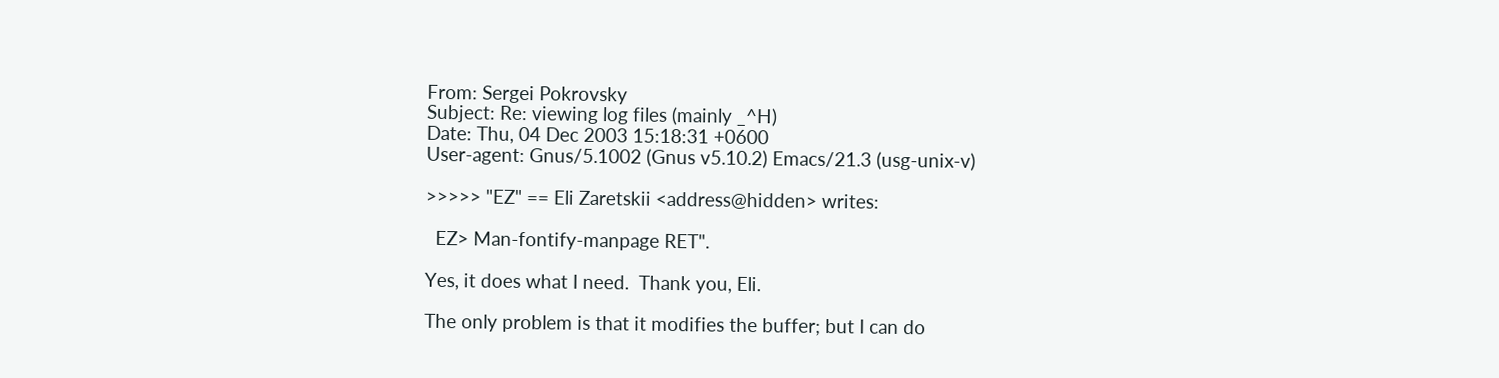From: Sergei Pokrovsky
Subject: Re: viewing log files (mainly _^H)
Date: Thu, 04 Dec 2003 15:18:31 +0600
User-agent: Gnus/5.1002 (Gnus v5.10.2) Emacs/21.3 (usg-unix-v)

>>>>> "EZ" == Eli Zaretskii <address@hidden> writes:

  EZ> Man-fontify-manpage RET".

Yes, it does what I need.  Thank you, Eli.

The only problem is that it modifies the buffer; but I can do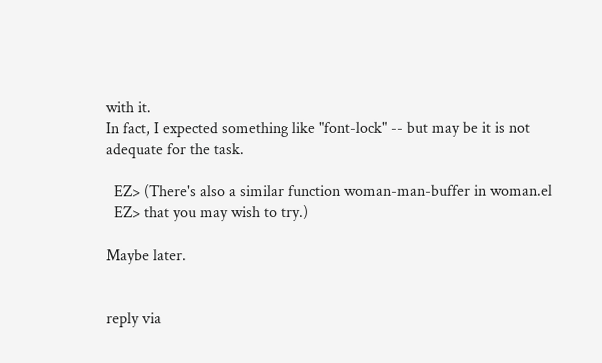with it.
In fact, I expected something like "font-lock" -- but may be it is not
adequate for the task.

  EZ> (There's also a similar function woman-man-buffer in woman.el
  EZ> that you may wish to try.)

Maybe later.


reply via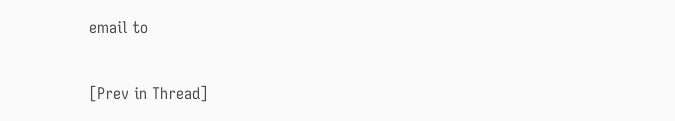email to

[Prev in Thread]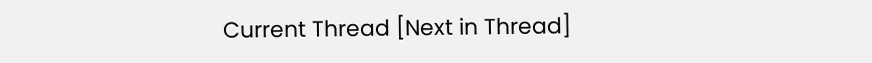Current Thread [Next in Thread]